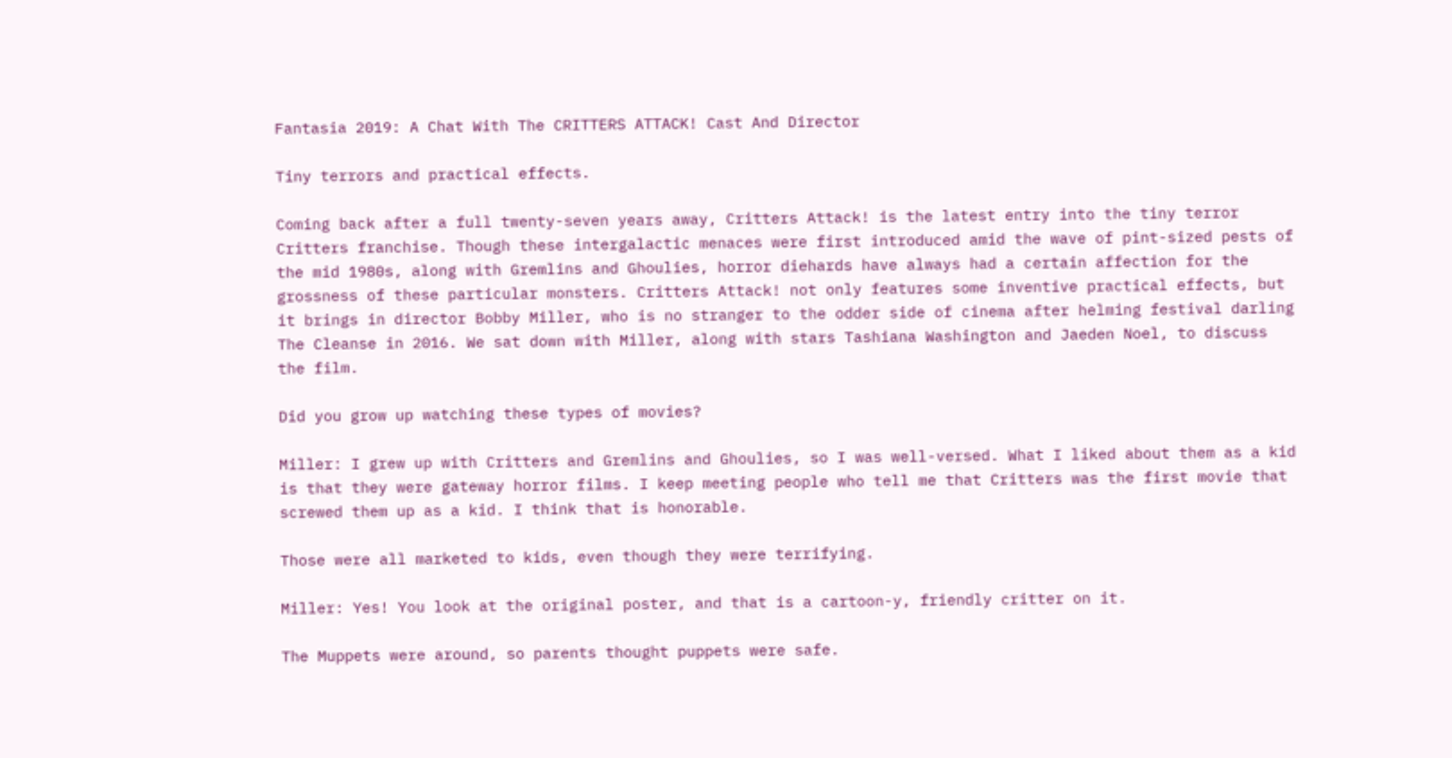Fantasia 2019: A Chat With The CRITTERS ATTACK! Cast And Director

Tiny terrors and practical effects.

Coming back after a full twenty-seven years away, Critters Attack! is the latest entry into the tiny terror Critters franchise. Though these intergalactic menaces were first introduced amid the wave of pint-sized pests of the mid 1980s, along with Gremlins and Ghoulies, horror diehards have always had a certain affection for the grossness of these particular monsters. Critters Attack! not only features some inventive practical effects, but it brings in director Bobby Miller, who is no stranger to the odder side of cinema after helming festival darling The Cleanse in 2016. We sat down with Miller, along with stars Tashiana Washington and Jaeden Noel, to discuss the film.

Did you grow up watching these types of movies?

Miller: I grew up with Critters and Gremlins and Ghoulies, so I was well-versed. What I liked about them as a kid is that they were gateway horror films. I keep meeting people who tell me that Critters was the first movie that screwed them up as a kid. I think that is honorable.

Those were all marketed to kids, even though they were terrifying.

Miller: Yes! You look at the original poster, and that is a cartoon-y, friendly critter on it.

The Muppets were around, so parents thought puppets were safe.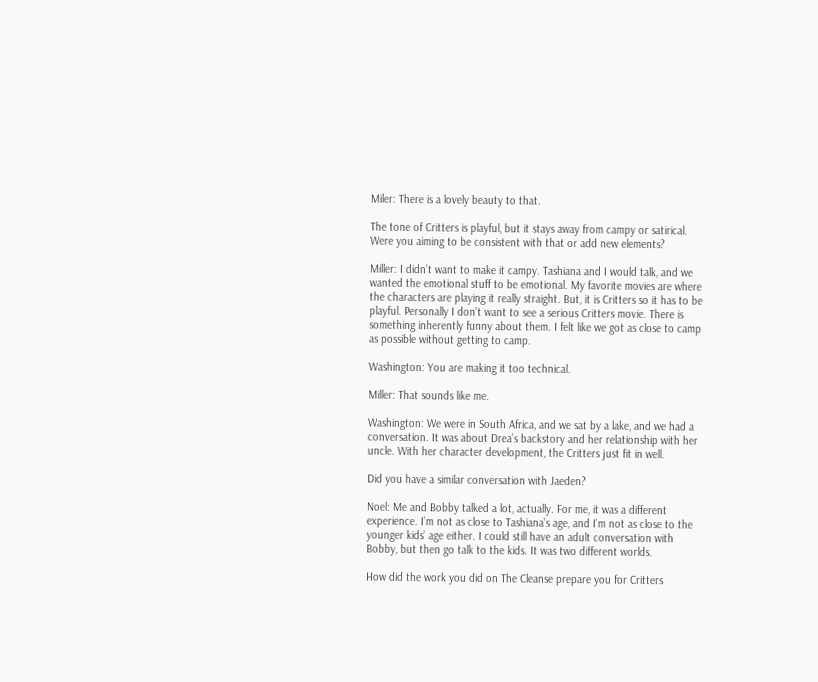Miler: There is a lovely beauty to that.

The tone of Critters is playful, but it stays away from campy or satirical. Were you aiming to be consistent with that or add new elements?

Miller: I didn’t want to make it campy. Tashiana and I would talk, and we wanted the emotional stuff to be emotional. My favorite movies are where the characters are playing it really straight. But, it is Critters so it has to be playful. Personally I don’t want to see a serious Critters movie. There is something inherently funny about them. I felt like we got as close to camp as possible without getting to camp.

Washington: You are making it too technical.

Miller: That sounds like me.

Washington: We were in South Africa, and we sat by a lake, and we had a conversation. It was about Drea’s backstory and her relationship with her uncle. With her character development, the Critters just fit in well.

Did you have a similar conversation with Jaeden?

Noel: Me and Bobby talked a lot, actually. For me, it was a different experience. I’m not as close to Tashiana’s age, and I’m not as close to the younger kids’ age either. I could still have an adult conversation with Bobby, but then go talk to the kids. It was two different worlds.

How did the work you did on The Cleanse prepare you for Critters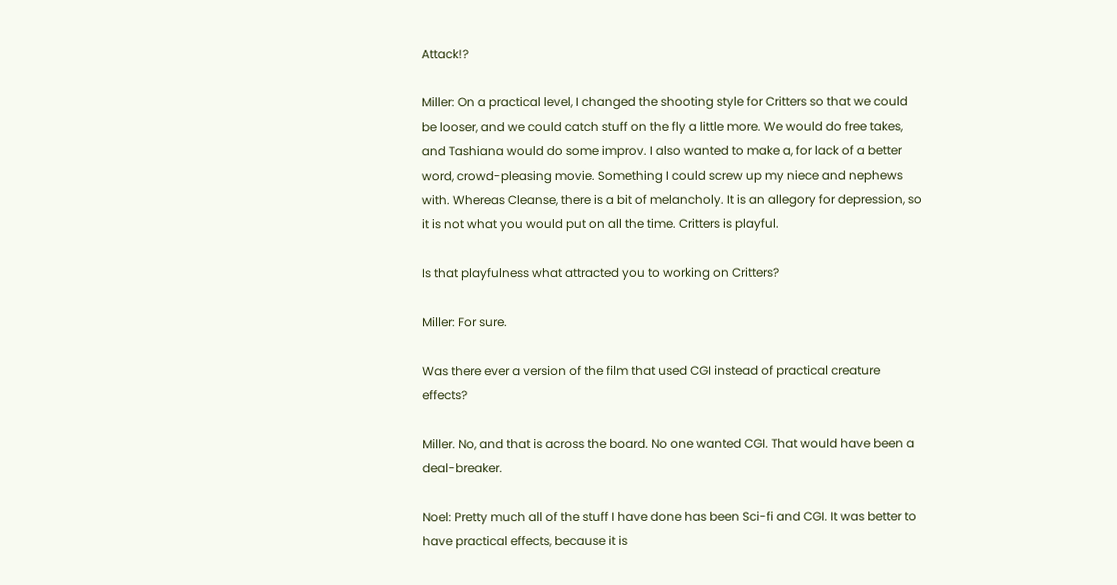Attack!?

Miller: On a practical level, I changed the shooting style for Critters so that we could be looser, and we could catch stuff on the fly a little more. We would do free takes, and Tashiana would do some improv. I also wanted to make a, for lack of a better word, crowd-pleasing movie. Something I could screw up my niece and nephews with. Whereas Cleanse, there is a bit of melancholy. It is an allegory for depression, so it is not what you would put on all the time. Critters is playful.

Is that playfulness what attracted you to working on Critters?

Miller: For sure.

Was there ever a version of the film that used CGI instead of practical creature effects?

Miller. No, and that is across the board. No one wanted CGI. That would have been a deal-breaker.

Noel: Pretty much all of the stuff I have done has been Sci-fi and CGI. It was better to have practical effects, because it is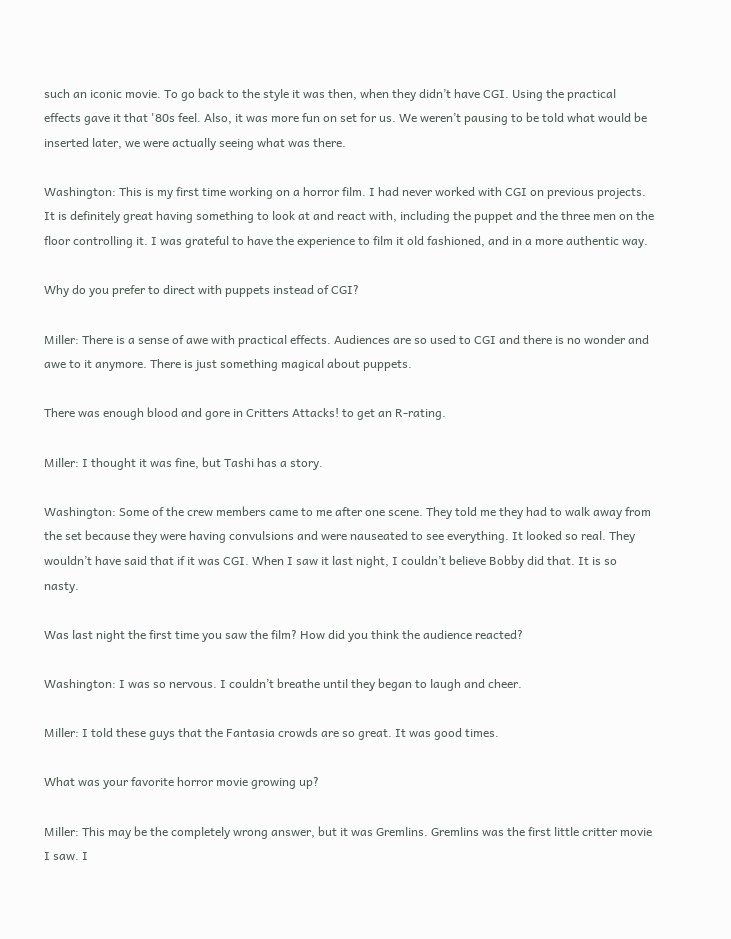such an iconic movie. To go back to the style it was then, when they didn’t have CGI. Using the practical effects gave it that '80s feel. Also, it was more fun on set for us. We weren’t pausing to be told what would be inserted later, we were actually seeing what was there.

Washington: This is my first time working on a horror film. I had never worked with CGI on previous projects. It is definitely great having something to look at and react with, including the puppet and the three men on the floor controlling it. I was grateful to have the experience to film it old fashioned, and in a more authentic way.

Why do you prefer to direct with puppets instead of CGI?

Miller: There is a sense of awe with practical effects. Audiences are so used to CGI and there is no wonder and awe to it anymore. There is just something magical about puppets.

There was enough blood and gore in Critters Attacks! to get an R-rating.

Miller: I thought it was fine, but Tashi has a story.

Washington: Some of the crew members came to me after one scene. They told me they had to walk away from the set because they were having convulsions and were nauseated to see everything. It looked so real. They wouldn’t have said that if it was CGI. When I saw it last night, I couldn’t believe Bobby did that. It is so nasty.

Was last night the first time you saw the film? How did you think the audience reacted?

Washington: I was so nervous. I couldn’t breathe until they began to laugh and cheer.

Miller: I told these guys that the Fantasia crowds are so great. It was good times.

What was your favorite horror movie growing up?

Miller: This may be the completely wrong answer, but it was Gremlins. Gremlins was the first little critter movie I saw. I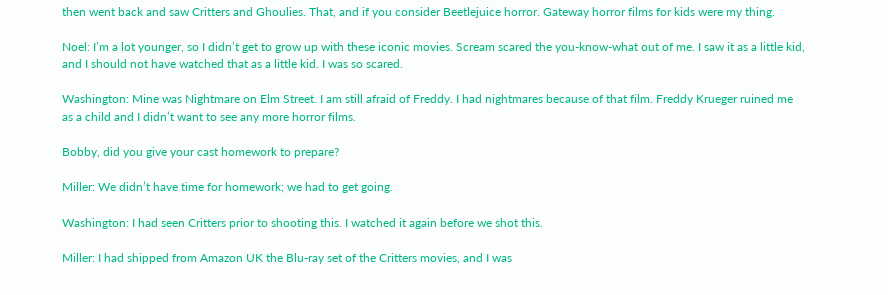then went back and saw Critters and Ghoulies. That, and if you consider Beetlejuice horror. Gateway horror films for kids were my thing.

Noel: I’m a lot younger, so I didn’t get to grow up with these iconic movies. Scream scared the you-know-what out of me. I saw it as a little kid, and I should not have watched that as a little kid. I was so scared.

Washington: Mine was Nightmare on Elm Street. I am still afraid of Freddy. I had nightmares because of that film. Freddy Krueger ruined me as a child and I didn’t want to see any more horror films.

Bobby, did you give your cast homework to prepare?

Miller: We didn’t have time for homework; we had to get going.

Washington: I had seen Critters prior to shooting this. I watched it again before we shot this.

Miller: I had shipped from Amazon UK the Blu-ray set of the Critters movies, and I was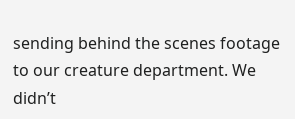sending behind the scenes footage to our creature department. We didn’t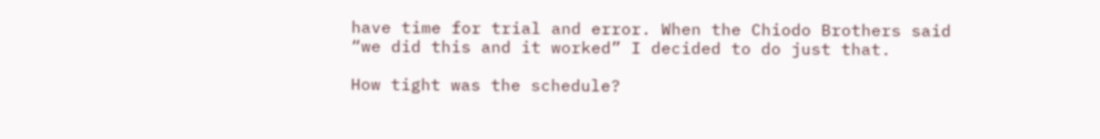have time for trial and error. When the Chiodo Brothers said “we did this and it worked” I decided to do just that.

How tight was the schedule?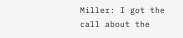Miller: I got the call about the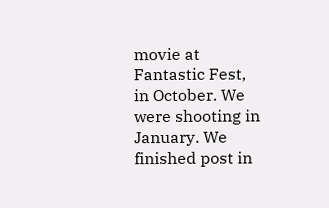movie at Fantastic Fest, in October. We were shooting in January. We finished post in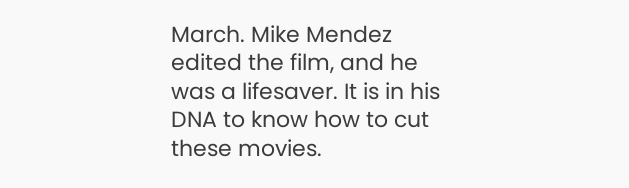March. Mike Mendez edited the film, and he was a lifesaver. It is in his DNA to know how to cut these movies.